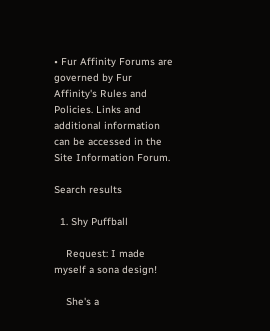• Fur Affinity Forums are governed by Fur Affinity's Rules and Policies. Links and additional information can be accessed in the Site Information Forum.

Search results

  1. Shy Puffball

    Request: I made myself a sona design!

    She's a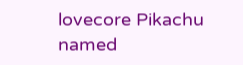lovecore Pikachu named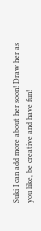Suki I can add more about her soon! Draw her as you like, be creative and have fun!